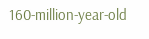160-million-year-old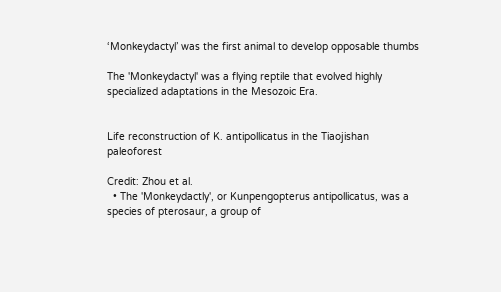‘Monkeydactyl’ was the first animal to develop opposable thumbs

The 'Monkeydactyl' was a flying reptile that evolved highly specialized adaptations in the Mesozoic Era.


Life reconstruction of K. antipollicatus in the Tiaojishan paleoforest

Credit: Zhou et al.
  • The 'Monkeydactly', or Kunpengopterus antipollicatus, was a species of pterosaur, a group of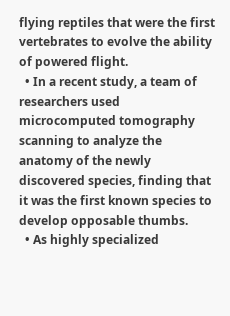flying reptiles that were the first vertebrates to evolve the ability of powered flight.
  • In a recent study, a team of researchers used microcomputed tomography scanning to analyze the anatomy of the newly discovered species, finding that it was the first known species to develop opposable thumbs.
  • As highly specialized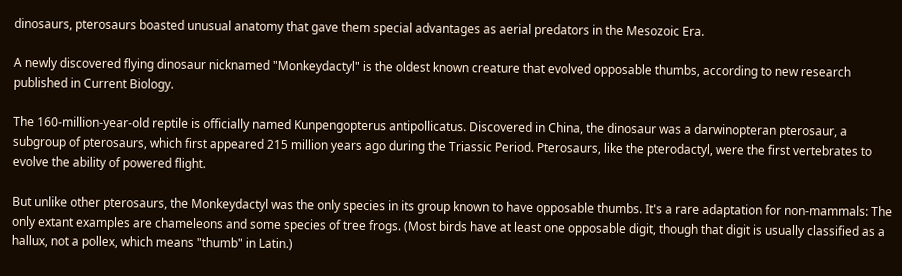dinosaurs, pterosaurs boasted unusual anatomy that gave them special advantages as aerial predators in the Mesozoic Era.

A newly discovered flying dinosaur nicknamed "Monkeydactyl" is the oldest known creature that evolved opposable thumbs, according to new research published in Current Biology.

The 160-million-year-old reptile is officially named Kunpengopterus antipollicatus. Discovered in China, the dinosaur was a darwinopteran pterosaur, a subgroup of pterosaurs, which first appeared 215 million years ago during the Triassic Period. Pterosaurs, like the pterodactyl, were the first vertebrates to evolve the ability of powered flight.

But unlike other pterosaurs, the Monkeydactyl was the only species in its group known to have opposable thumbs. It's a rare adaptation for non-mammals: The only extant examples are chameleons and some species of tree frogs. (Most birds have at least one opposable digit, though that digit is usually classified as a hallux, not a pollex, which means "thumb" in Latin.)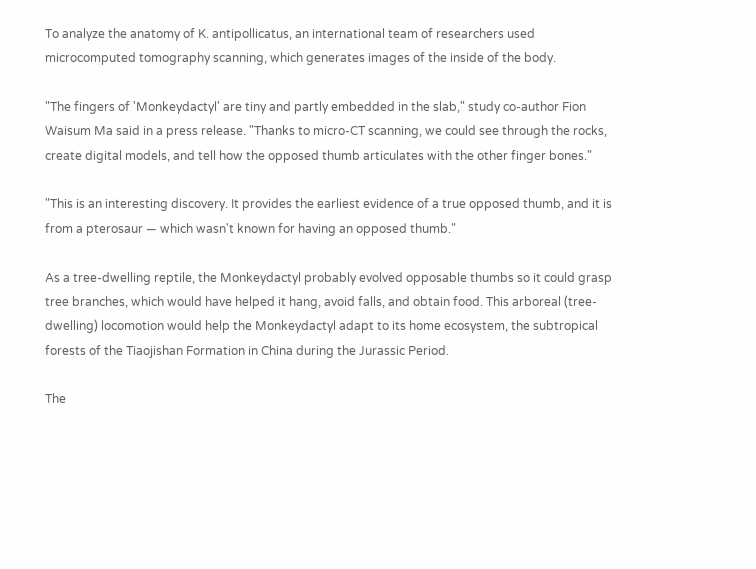To analyze the anatomy of K. antipollicatus, an international team of researchers used microcomputed tomography scanning, which generates images of the inside of the body.

"The fingers of 'Monkeydactyl' are tiny and partly embedded in the slab," study co-author Fion Waisum Ma said in a press release. "Thanks to micro-CT scanning, we could see through the rocks, create digital models, and tell how the opposed thumb articulates with the other finger bones."

"This is an interesting discovery. It provides the earliest evidence of a true opposed thumb, and it is from a pterosaur — which wasn't known for having an opposed thumb."

As a tree-dwelling reptile, the Monkeydactyl probably evolved opposable thumbs so it could grasp tree branches, which would have helped it hang, avoid falls, and obtain food. This arboreal (tree-dwelling) locomotion would help the Monkeydactyl adapt to its home ecosystem, the subtropical forests of the Tiaojishan Formation in China during the Jurassic Period.

The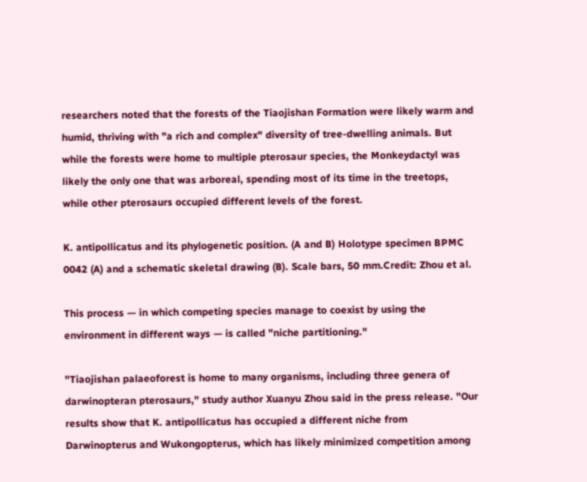researchers noted that the forests of the Tiaojishan Formation were likely warm and humid, thriving with "a rich and complex" diversity of tree-dwelling animals. But while the forests were home to multiple pterosaur species, the Monkeydactyl was likely the only one that was arboreal, spending most of its time in the treetops, while other pterosaurs occupied different levels of the forest.

K. antipollicatus and its phylogenetic position. (A and B) Holotype specimen BPMC 0042 (A) and a schematic skeletal drawing (B). Scale bars, 50 mm.Credit: Zhou et al.

This process — in which competing species manage to coexist by using the environment in different ways — is called "niche partitioning."

"Tiaojishan palaeoforest is home to many organisms, including three genera of darwinopteran pterosaurs," study author Xuanyu Zhou said in the press release. "Our results show that K. antipollicatus has occupied a different niche from Darwinopterus and Wukongopterus, which has likely minimized competition among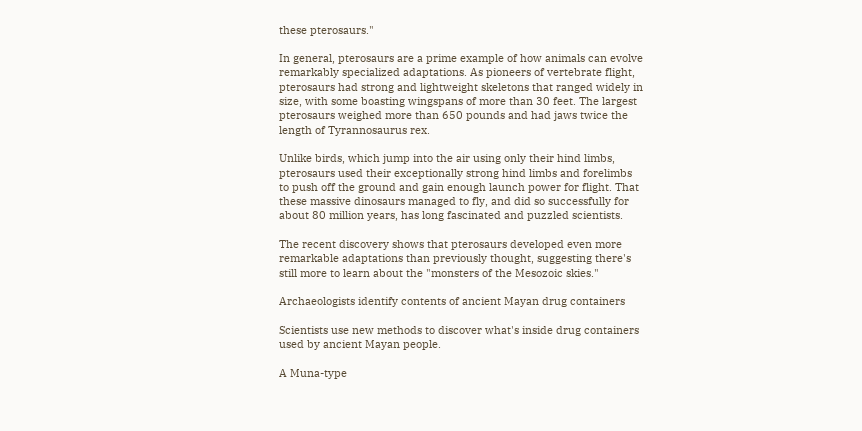these pterosaurs."

In general, pterosaurs are a prime example of how animals can evolve remarkably specialized adaptations. As pioneers of vertebrate flight, pterosaurs had strong and lightweight skeletons that ranged widely in size, with some boasting wingspans of more than 30 feet. The largest pterosaurs weighed more than 650 pounds and had jaws twice the length of Tyrannosaurus rex.

Unlike birds, which jump into the air using only their hind limbs, pterosaurs used their exceptionally strong hind limbs and forelimbs to push off the ground and gain enough launch power for flight. That these massive dinosaurs managed to fly, and did so successfully for about 80 million years, has long fascinated and puzzled scientists.

The recent discovery shows that pterosaurs developed even more remarkable adaptations than previously thought, suggesting there's still more to learn about the "monsters of the Mesozoic skies."

Archaeologists identify contents of ancient Mayan drug containers

Scientists use new methods to discover what's inside drug containers used by ancient Mayan people.

A Muna-type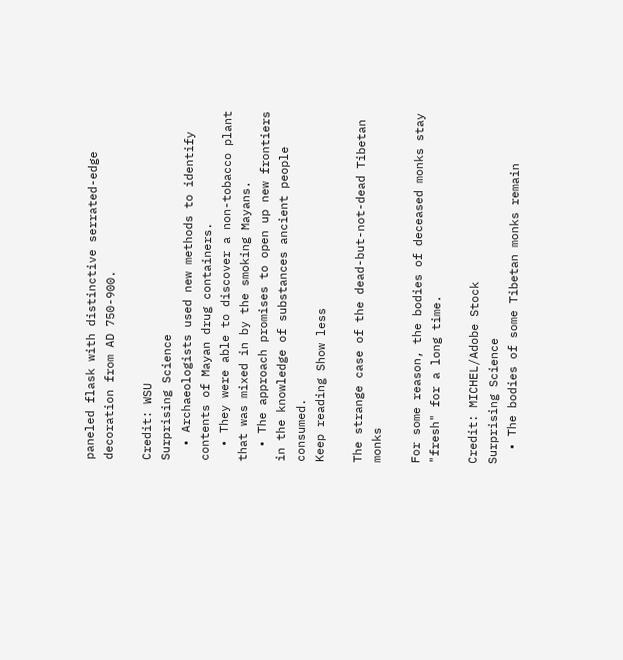paneled flask with distinctive serrated-edge decoration from AD 750-900.

Credit: WSU
Surprising Science
  • Archaeologists used new methods to identify contents of Mayan drug containers.
  • They were able to discover a non-tobacco plant that was mixed in by the smoking Mayans.
  • The approach promises to open up new frontiers in the knowledge of substances ancient people consumed.
Keep reading Show less

The strange case of the dead-but-not-dead Tibetan monks

For some reason, the bodies of deceased monks stay "fresh" for a long time.

Credit: MICHEL/Adobe Stock
Surprising Science
  • The bodies of some Tibetan monks remain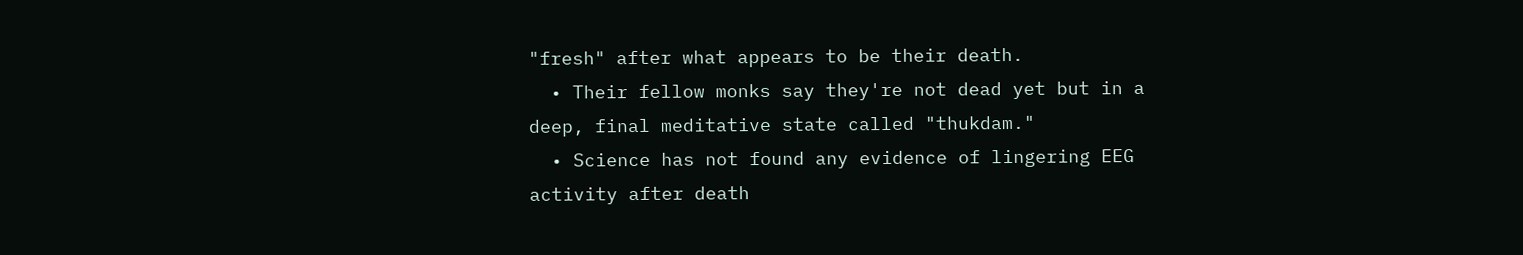"fresh" after what appears to be their death.
  • Their fellow monks say they're not dead yet but in a deep, final meditative state called "thukdam."
  • Science has not found any evidence of lingering EEG activity after death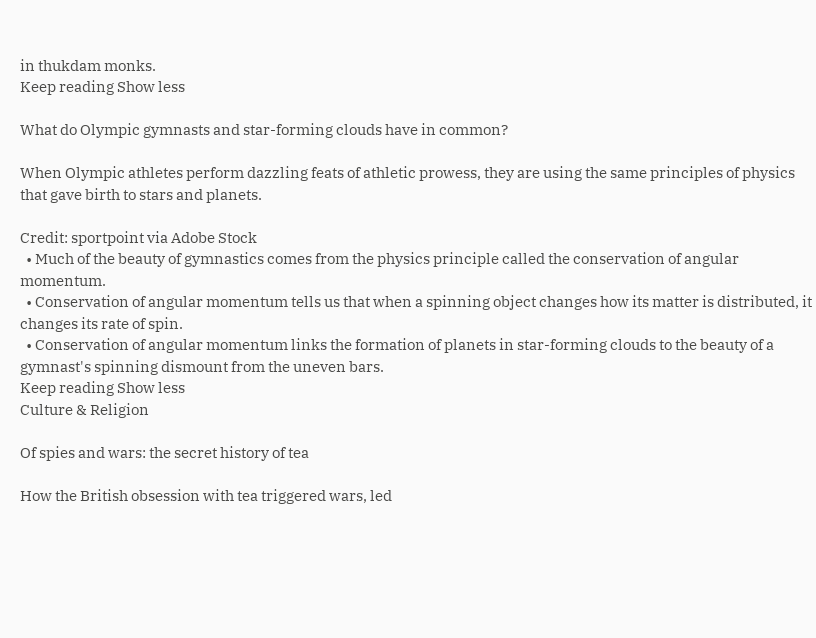in thukdam monks.
Keep reading Show less

What do Olympic gymnasts and star-forming clouds have in common?

When Olympic athletes perform dazzling feats of athletic prowess, they are using the same principles of physics that gave birth to stars and planets.

Credit: sportpoint via Adobe Stock
  • Much of the beauty of gymnastics comes from the physics principle called the conservation of angular momentum.
  • Conservation of angular momentum tells us that when a spinning object changes how its matter is distributed, it changes its rate of spin.
  • Conservation of angular momentum links the formation of planets in star-forming clouds to the beauty of a gymnast's spinning dismount from the uneven bars.
Keep reading Show less
Culture & Religion

Of spies and wars: the secret history of tea

How the British obsession with tea triggered wars, led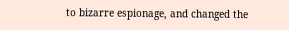to bizarre espionage, and changed the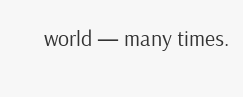world — many times.